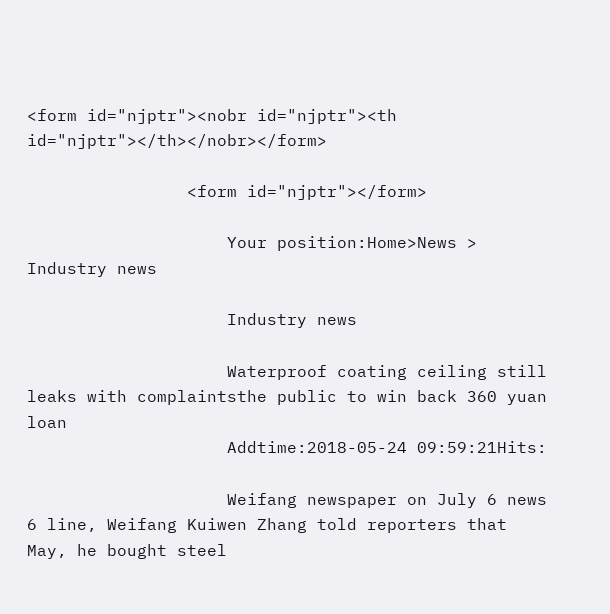<form id="njptr"><nobr id="njptr"><th id="njptr"></th></nobr></form>

                <form id="njptr"></form>

                    Your position:Home>News > Industry news

                    Industry news

                    Waterproof coating ceiling still leaks with complaintsthe public to win back 360 yuan loan
                    Addtime:2018-05-24 09:59:21Hits:

                    Weifang newspaper on July 6 news 6 line, Weifang Kuiwen Zhang told reporters that May, he bought steel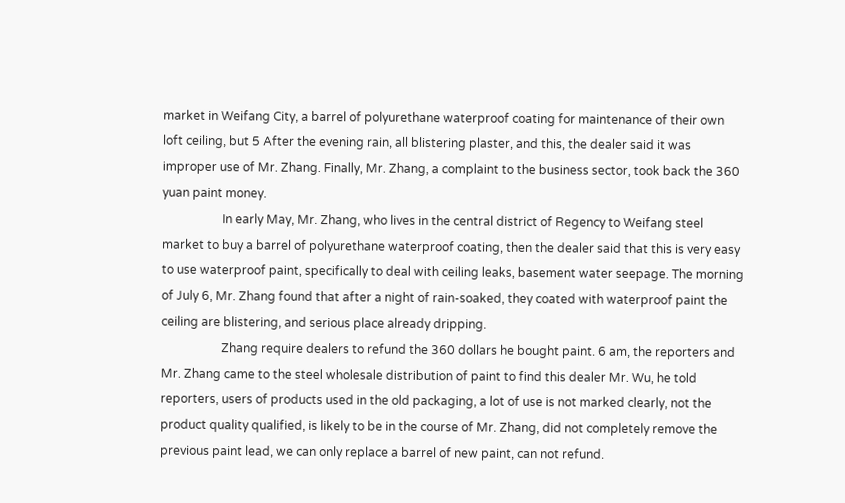market in Weifang City, a barrel of polyurethane waterproof coating for maintenance of their own loft ceiling, but 5 After the evening rain, all blistering plaster, and this, the dealer said it was improper use of Mr. Zhang. Finally, Mr. Zhang, a complaint to the business sector, took back the 360 yuan paint money.
                    In early May, Mr. Zhang, who lives in the central district of Regency to Weifang steel market to buy a barrel of polyurethane waterproof coating, then the dealer said that this is very easy to use waterproof paint, specifically to deal with ceiling leaks, basement water seepage. The morning of July 6, Mr. Zhang found that after a night of rain-soaked, they coated with waterproof paint the ceiling are blistering, and serious place already dripping.
                    Zhang require dealers to refund the 360 dollars he bought paint. 6 am, the reporters and Mr. Zhang came to the steel wholesale distribution of paint to find this dealer Mr. Wu, he told reporters, users of products used in the old packaging, a lot of use is not marked clearly, not the product quality qualified, is likely to be in the course of Mr. Zhang, did not completely remove the previous paint lead, we can only replace a barrel of new paint, can not refund.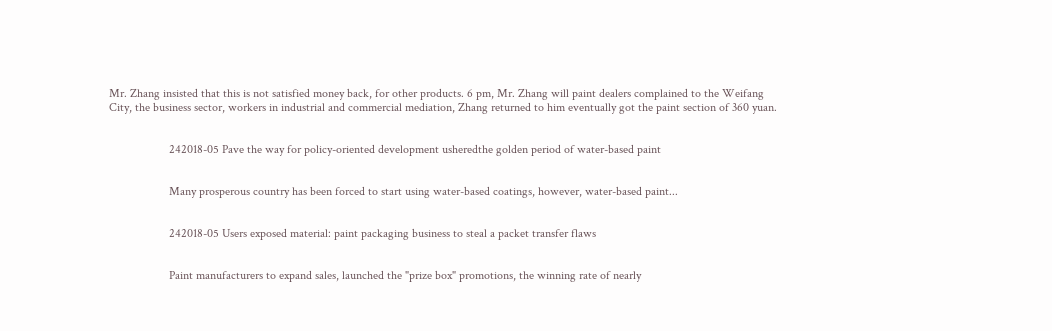Mr. Zhang insisted that this is not satisfied money back, for other products. 6 pm, Mr. Zhang will paint dealers complained to the Weifang City, the business sector, workers in industrial and commercial mediation, Zhang returned to him eventually got the paint section of 360 yuan.


                    242018-05 Pave the way for policy-oriented development usheredthe golden period of water-based paint


                    Many prosperous country has been forced to start using water-based coatings, however, water-based paint...


                    242018-05 Users exposed material: paint packaging business to steal a packet transfer flaws


                    Paint manufacturers to expand sales, launched the "prize box" promotions, the winning rate of nearly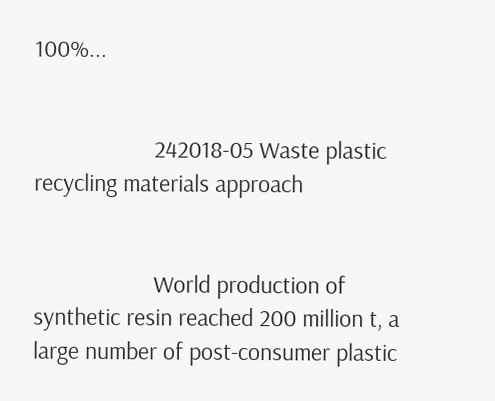100%...


                    242018-05 Waste plastic recycling materials approach


                    World production of synthetic resin reached 200 million t, a large number of post-consumer plastic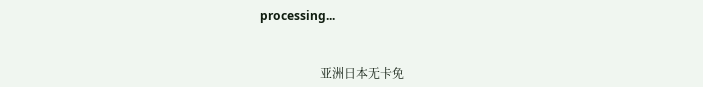processing...


                    亚洲日本无卡免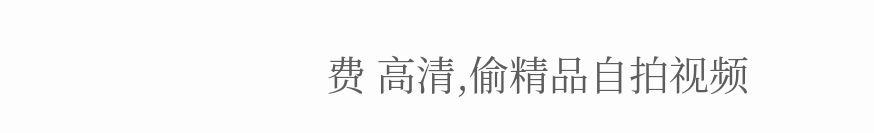费 高清,偷精品自拍视频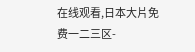在线观看,日本大片免费一二三区-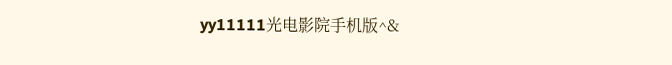yy11111光电影院手机版^&